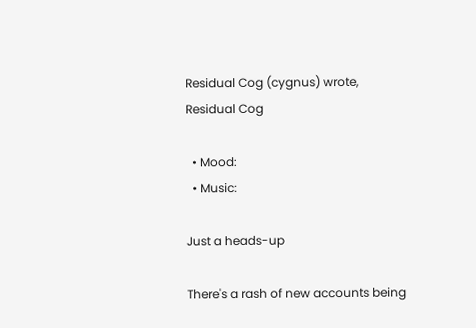Residual Cog (cygnus) wrote,
Residual Cog

  • Mood:
  • Music:

Just a heads-up

There's a rash of new accounts being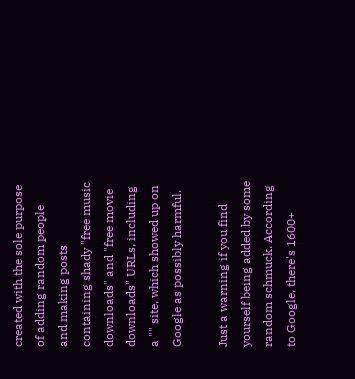created with the sole purpose of adding random people and making posts containing shady "free music downloads" and "free movie downloads" URLs, including a "" site, which showed up on Google as possibly harmful.

Just a warning if you find yourself being added by some random schmuck. According to Google, there's 1600+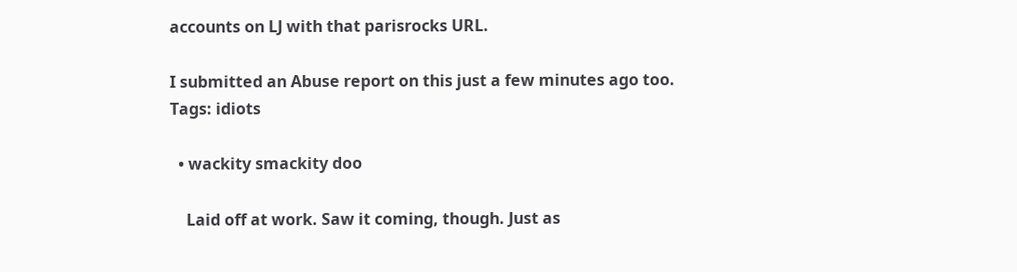accounts on LJ with that parisrocks URL.

I submitted an Abuse report on this just a few minutes ago too.
Tags: idiots

  • wackity smackity doo

    Laid off at work. Saw it coming, though. Just as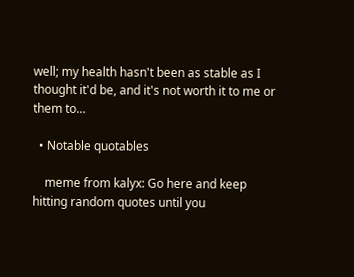well; my health hasn't been as stable as I thought it'd be, and it's not worth it to me or them to…

  • Notable quotables

    meme from kalyx: Go here and keep hitting random quotes until you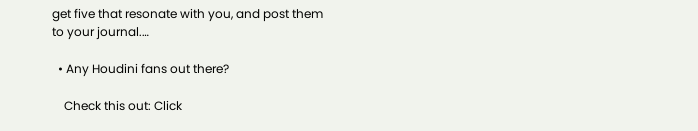get five that resonate with you, and post them to your journal.…

  • Any Houdini fans out there?

    Check this out: Click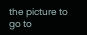the picture to go to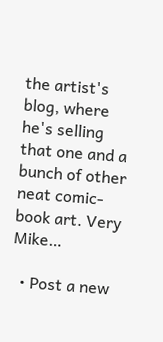the artist's blog, where he's selling that one and a bunch of other neat comic-book art. Very Mike…

  • Post a new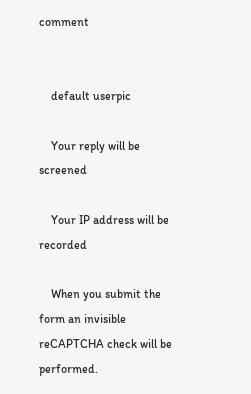comment


    default userpic

    Your reply will be screened

    Your IP address will be recorded

    When you submit the form an invisible reCAPTCHA check will be performed.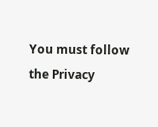You must follow the Privacy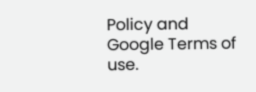Policy and Google Terms of use.